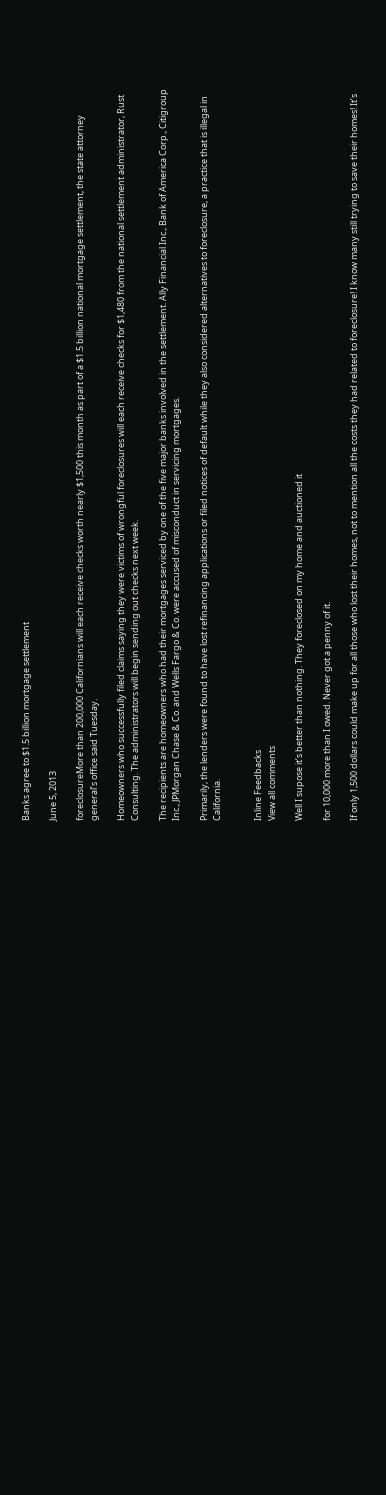Banks agree to $1.5 billion mortgage settlement

June 5, 2013

foreclosureMore than 200,000 Californians will each receive checks worth nearly $1,500 this month as part of a $1.5 billion national mortgage settlement, the state attorney general’s office said Tuesday.

Homeowners who successfully filed claims saying they were victims of wrongful foreclosures will each receive checks for $1,480 from the national settlement administrator, Rust Consulting. The administrators will begin sending out checks next week.

The recipients are homeowners who had their mortgages serviced by one of the five major banks involved in the settlement. Ally Financial Inc., Bank of America Corp., Citigroup Inc., JPMorgan Chase & Co. and Wells Fargo & Co. were accused of misconduct in servicing mortgages.

Primarily, the lenders were found to have lost refinancing applications or filed notices of default while they also considered alternatives to foreclosure, a practice that is illegal in California.


Inline Feedbacks
View all comments

Well I supose it’s better than nothing. They foreclosed on my home and auctioned it

for 10,000 more than I owed. Never got a penny of it.

If only 1,500 dollars could make up for all those who lost their homes, not to mention all the costs they had related to foreclosure! I know many still trying to save their homes! It’s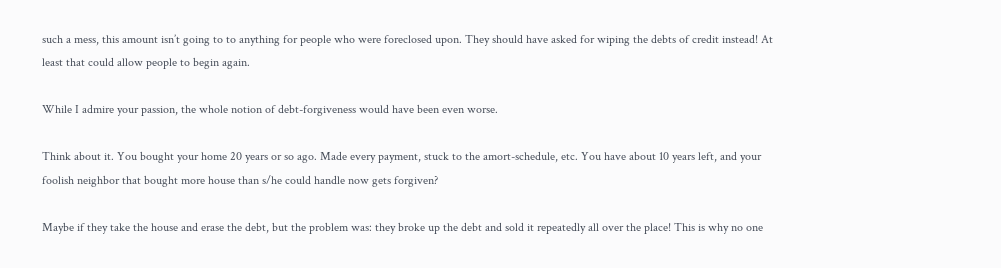such a mess, this amount isn’t going to to anything for people who were foreclosed upon. They should have asked for wiping the debts of credit instead! At least that could allow people to begin again.

While I admire your passion, the whole notion of debt-forgiveness would have been even worse.

Think about it. You bought your home 20 years or so ago. Made every payment, stuck to the amort-schedule, etc. You have about 10 years left, and your foolish neighbor that bought more house than s/he could handle now gets forgiven?

Maybe if they take the house and erase the debt, but the problem was: they broke up the debt and sold it repeatedly all over the place! This is why no one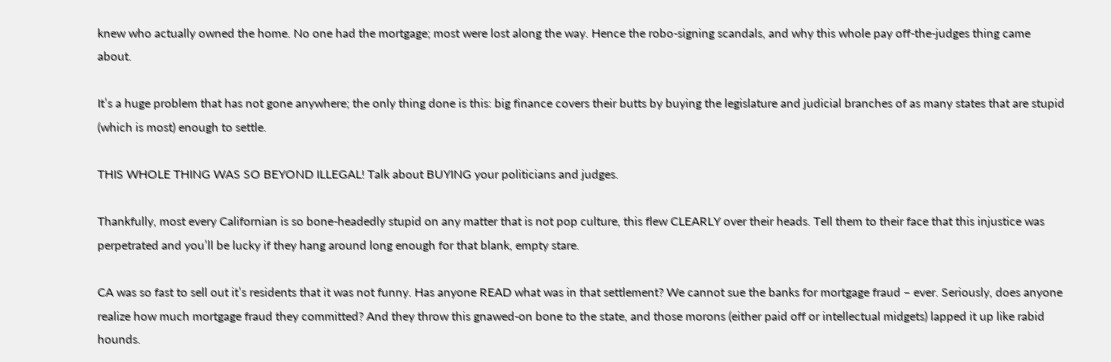knew who actually owned the home. No one had the mortgage; most were lost along the way. Hence the robo-signing scandals, and why this whole pay off-the-judges thing came about.

It’s a huge problem that has not gone anywhere; the only thing done is this: big finance covers their butts by buying the legislature and judicial branches of as many states that are stupid (which is most) enough to settle.

THIS WHOLE THING WAS SO BEYOND ILLEGAL! Talk about BUYING your politicians and judges.

Thankfully, most every Californian is so bone-headedly stupid on any matter that is not pop culture, this flew CLEARLY over their heads. Tell them to their face that this injustice was perpetrated and you’ll be lucky if they hang around long enough for that blank, empty stare.

CA was so fast to sell out it’s residents that it was not funny. Has anyone READ what was in that settlement? We cannot sue the banks for mortgage fraud – ever. Seriously, does anyone realize how much mortgage fraud they committed? And they throw this gnawed-on bone to the state, and those morons (either paid off or intellectual midgets) lapped it up like rabid hounds.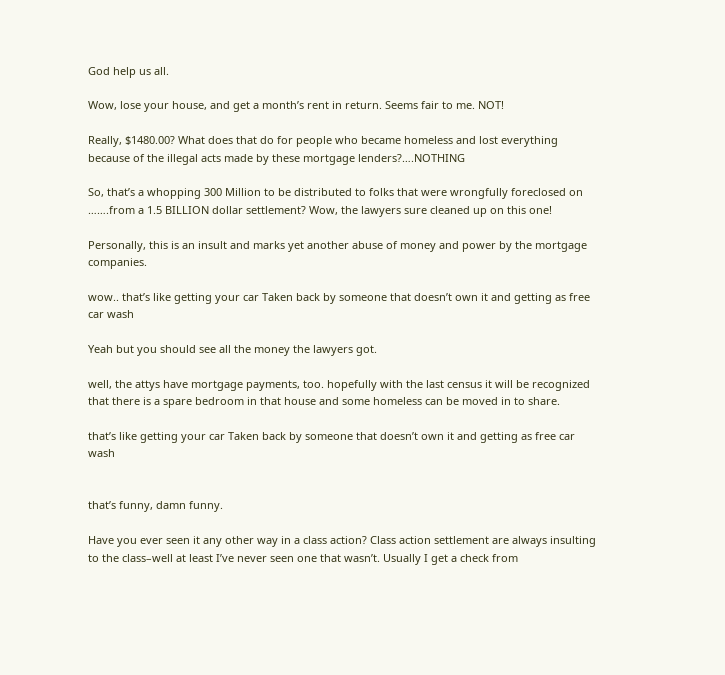God help us all.

Wow, lose your house, and get a month’s rent in return. Seems fair to me. NOT!

Really, $1480.00? What does that do for people who became homeless and lost everything because of the illegal acts made by these mortgage lenders?….NOTHING

So, that’s a whopping 300 Million to be distributed to folks that were wrongfully foreclosed on …….from a 1.5 BILLION dollar settlement? Wow, the lawyers sure cleaned up on this one!

Personally, this is an insult and marks yet another abuse of money and power by the mortgage companies.

wow.. that’s like getting your car Taken back by someone that doesn’t own it and getting as free car wash

Yeah but you should see all the money the lawyers got.

well, the attys have mortgage payments, too. hopefully with the last census it will be recognized that there is a spare bedroom in that house and some homeless can be moved in to share.

that’s like getting your car Taken back by someone that doesn’t own it and getting as free car wash


that’s funny, damn funny.

Have you ever seen it any other way in a class action? Class action settlement are always insulting to the class–well at least I’ve never seen one that wasn’t. Usually I get a check from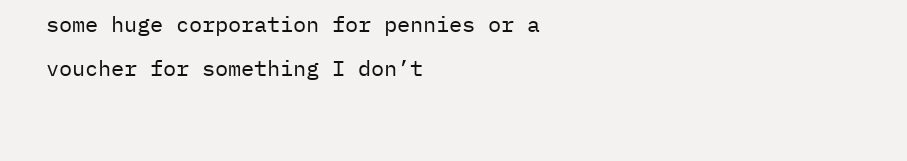some huge corporation for pennies or a voucher for something I don’t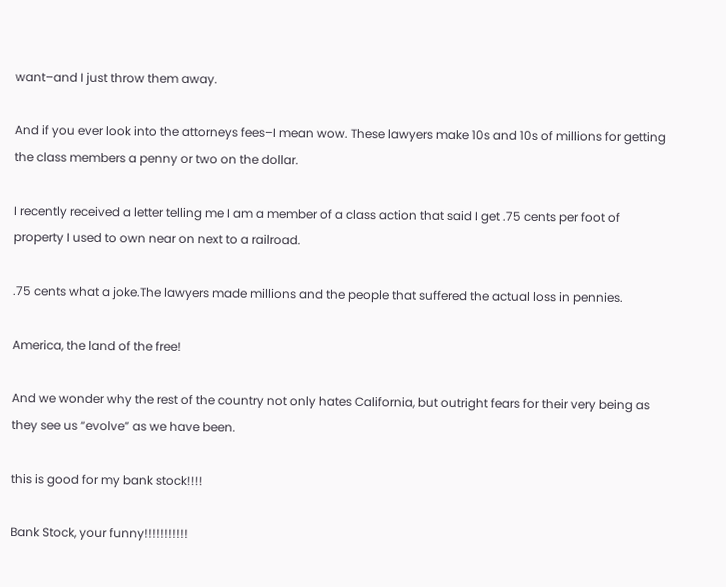want–and I just throw them away.

And if you ever look into the attorneys fees–I mean wow. These lawyers make 10s and 10s of millions for getting the class members a penny or two on the dollar.

I recently received a letter telling me I am a member of a class action that said I get .75 cents per foot of property I used to own near on next to a railroad.

.75 cents what a joke.The lawyers made millions and the people that suffered the actual loss in pennies.

America, the land of the free!

And we wonder why the rest of the country not only hates California, but outright fears for their very being as they see us “evolve” as we have been.

this is good for my bank stock!!!!

Bank Stock, your funny!!!!!!!!!!!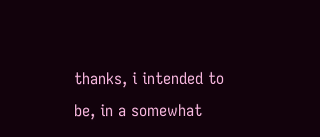thanks, i intended to be, in a somewhat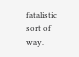fatalistic sort of way.